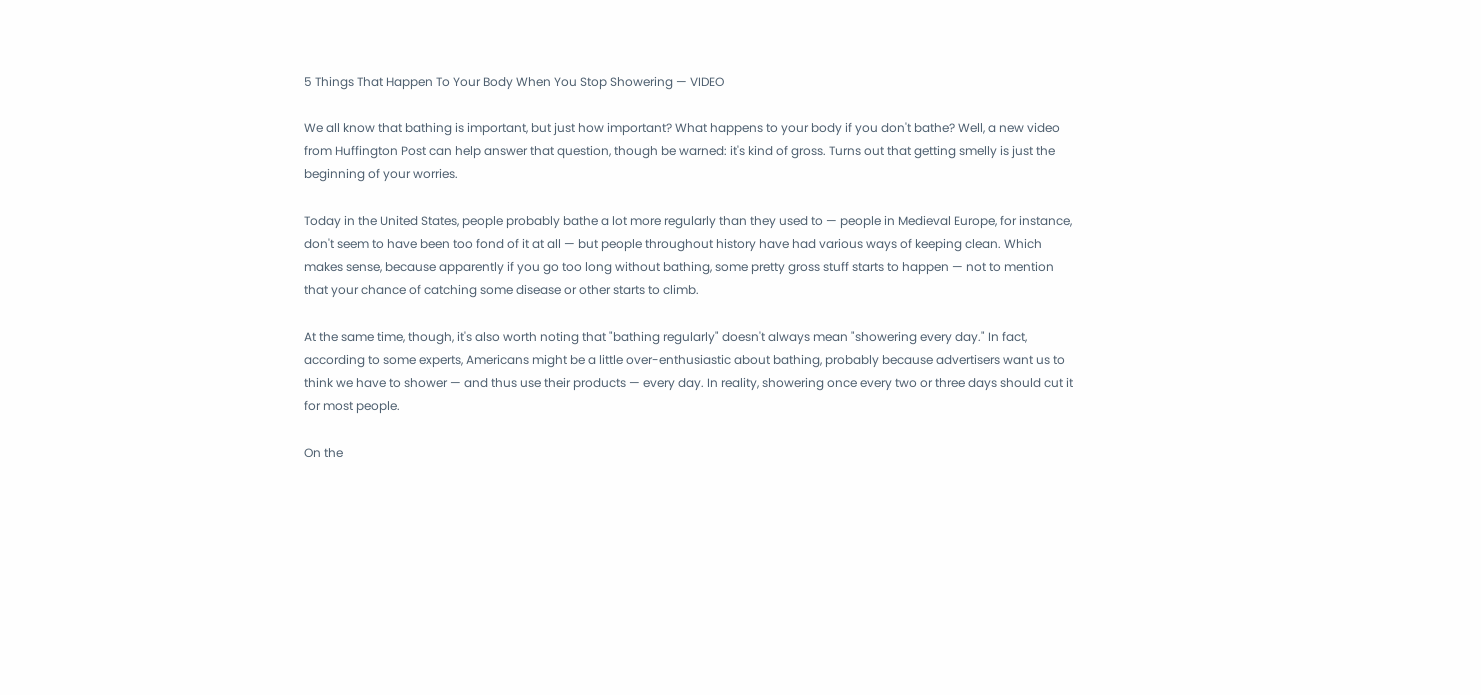5 Things That Happen To Your Body When You Stop Showering — VIDEO

We all know that bathing is important, but just how important? What happens to your body if you don't bathe? Well, a new video from Huffington Post can help answer that question, though be warned: it's kind of gross. Turns out that getting smelly is just the beginning of your worries.

Today in the United States, people probably bathe a lot more regularly than they used to — people in Medieval Europe, for instance, don't seem to have been too fond of it at all — but people throughout history have had various ways of keeping clean. Which makes sense, because apparently if you go too long without bathing, some pretty gross stuff starts to happen — not to mention that your chance of catching some disease or other starts to climb.

At the same time, though, it's also worth noting that "bathing regularly" doesn't always mean "showering every day." In fact, according to some experts, Americans might be a little over-enthusiastic about bathing, probably because advertisers want us to think we have to shower — and thus use their products — every day. In reality, showering once every two or three days should cut it for most people.

On the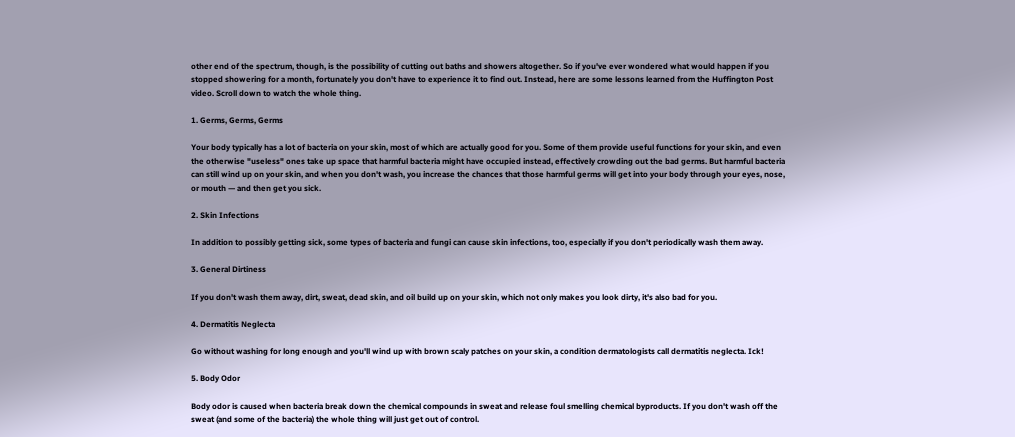other end of the spectrum, though, is the possibility of cutting out baths and showers altogether. So if you've ever wondered what would happen if you stopped showering for a month, fortunately you don't have to experience it to find out. Instead, here are some lessons learned from the Huffington Post video. Scroll down to watch the whole thing.

1. Germs, Germs, Germs

Your body typically has a lot of bacteria on your skin, most of which are actually good for you. Some of them provide useful functions for your skin, and even the otherwise "useless" ones take up space that harmful bacteria might have occupied instead, effectively crowding out the bad germs. But harmful bacteria can still wind up on your skin, and when you don't wash, you increase the chances that those harmful germs will get into your body through your eyes, nose, or mouth — and then get you sick.

2. Skin Infections

In addition to possibly getting sick, some types of bacteria and fungi can cause skin infections, too, especially if you don't periodically wash them away.

3. General Dirtiness

If you don't wash them away, dirt, sweat, dead skin, and oil build up on your skin, which not only makes you look dirty, it's also bad for you.

4. Dermatitis Neglecta

Go without washing for long enough and you'll wind up with brown scaly patches on your skin, a condition dermatologists call dermatitis neglecta. Ick!

5. Body Odor

Body odor is caused when bacteria break down the chemical compounds in sweat and release foul smelling chemical byproducts. If you don't wash off the sweat (and some of the bacteria) the whole thing will just get out of control.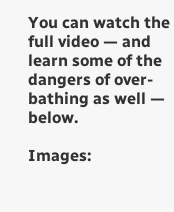You can watch the full video — and learn some of the dangers of over-bathing as well — below.

Images: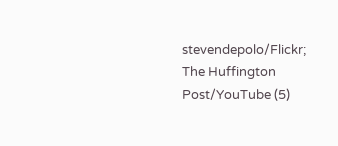stevendepolo/Flickr; The Huffington Post/YouTube (5)